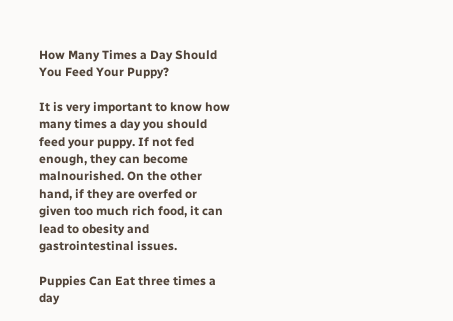How Many Times a Day Should You Feed Your Puppy?

It is very important to know how many times a day you should feed your puppy. If not fed enough, they can become malnourished. On the other hand, if they are overfed or given too much rich food, it can lead to obesity and gastrointestinal issues.

Puppies Can Eat three times a day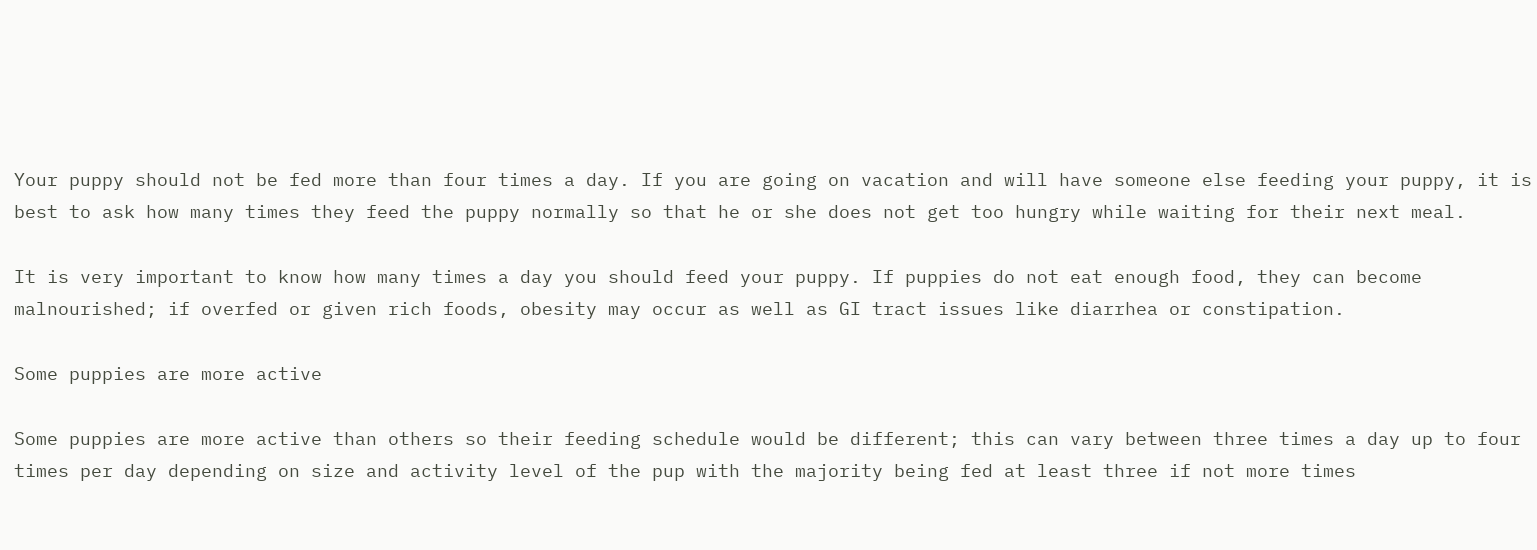Your puppy should not be fed more than four times a day. If you are going on vacation and will have someone else feeding your puppy, it is best to ask how many times they feed the puppy normally so that he or she does not get too hungry while waiting for their next meal.

It is very important to know how many times a day you should feed your puppy. If puppies do not eat enough food, they can become malnourished; if overfed or given rich foods, obesity may occur as well as GI tract issues like diarrhea or constipation.

Some puppies are more active

Some puppies are more active than others so their feeding schedule would be different; this can vary between three times a day up to four times per day depending on size and activity level of the pup with the majority being fed at least three if not more times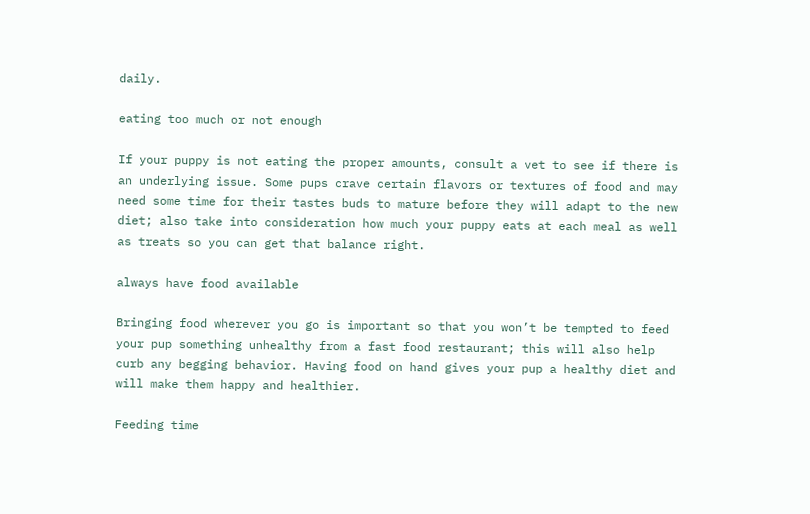daily.

eating too much or not enough

If your puppy is not eating the proper amounts, consult a vet to see if there is an underlying issue. Some pups crave certain flavors or textures of food and may need some time for their tastes buds to mature before they will adapt to the new diet; also take into consideration how much your puppy eats at each meal as well as treats so you can get that balance right.

always have food available

Bringing food wherever you go is important so that you won’t be tempted to feed your pup something unhealthy from a fast food restaurant; this will also help curb any begging behavior. Having food on hand gives your pup a healthy diet and will make them happy and healthier.

Feeding time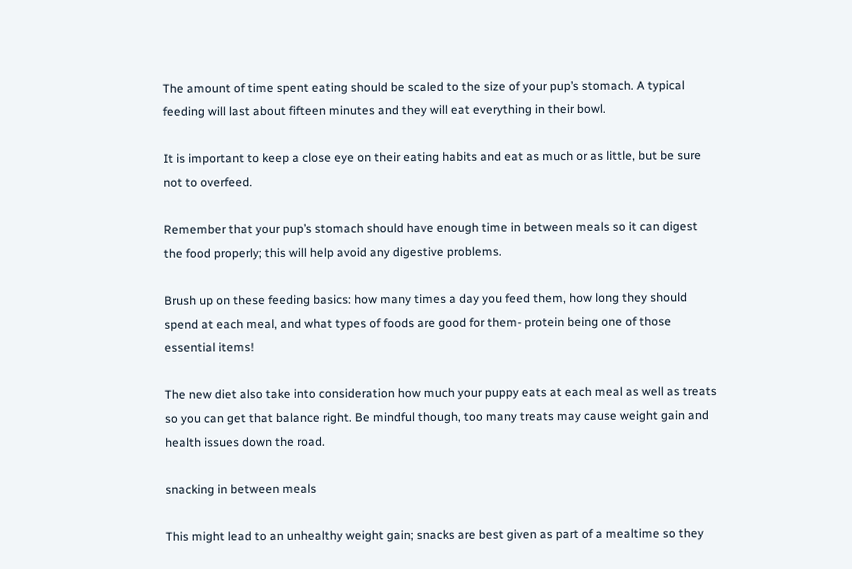The amount of time spent eating should be scaled to the size of your pup’s stomach. A typical feeding will last about fifteen minutes and they will eat everything in their bowl.

It is important to keep a close eye on their eating habits and eat as much or as little, but be sure not to overfeed.

Remember that your pup’s stomach should have enough time in between meals so it can digest the food properly; this will help avoid any digestive problems.

Brush up on these feeding basics: how many times a day you feed them, how long they should spend at each meal, and what types of foods are good for them- protein being one of those essential items!

The new diet also take into consideration how much your puppy eats at each meal as well as treats so you can get that balance right. Be mindful though, too many treats may cause weight gain and health issues down the road.

snacking in between meals

This might lead to an unhealthy weight gain; snacks are best given as part of a mealtime so they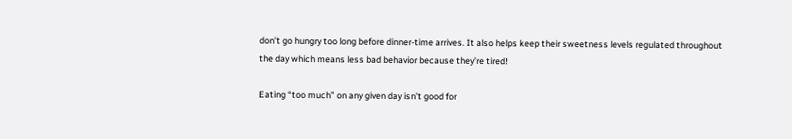don’t go hungry too long before dinner-time arrives. It also helps keep their sweetness levels regulated throughout the day which means less bad behavior because they’re tired!

Eating “too much” on any given day isn’t good for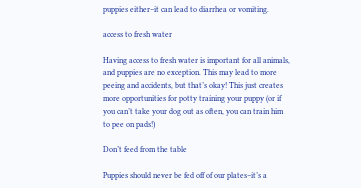puppies either–it can lead to diarrhea or vomiting.

access to fresh water

Having access to fresh water is important for all animals, and puppies are no exception. This may lead to more peeing and accidents, but that’s okay! This just creates more opportunities for potty training your puppy (or if you can’t take your dog out as often, you can train him to pee on pads!)

Don’t feed from the table

Puppies should never be fed off of our plates–it’s a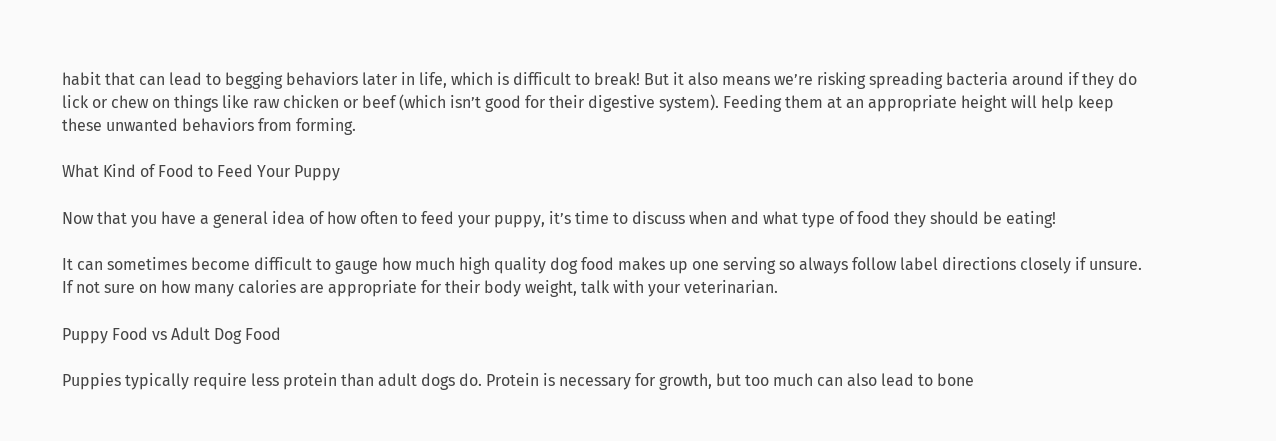habit that can lead to begging behaviors later in life, which is difficult to break! But it also means we’re risking spreading bacteria around if they do lick or chew on things like raw chicken or beef (which isn’t good for their digestive system). Feeding them at an appropriate height will help keep these unwanted behaviors from forming.

What Kind of Food to Feed Your Puppy

Now that you have a general idea of how often to feed your puppy, it’s time to discuss when and what type of food they should be eating!

It can sometimes become difficult to gauge how much high quality dog food makes up one serving so always follow label directions closely if unsure. If not sure on how many calories are appropriate for their body weight, talk with your veterinarian.

Puppy Food vs Adult Dog Food

Puppies typically require less protein than adult dogs do. Protein is necessary for growth, but too much can also lead to bone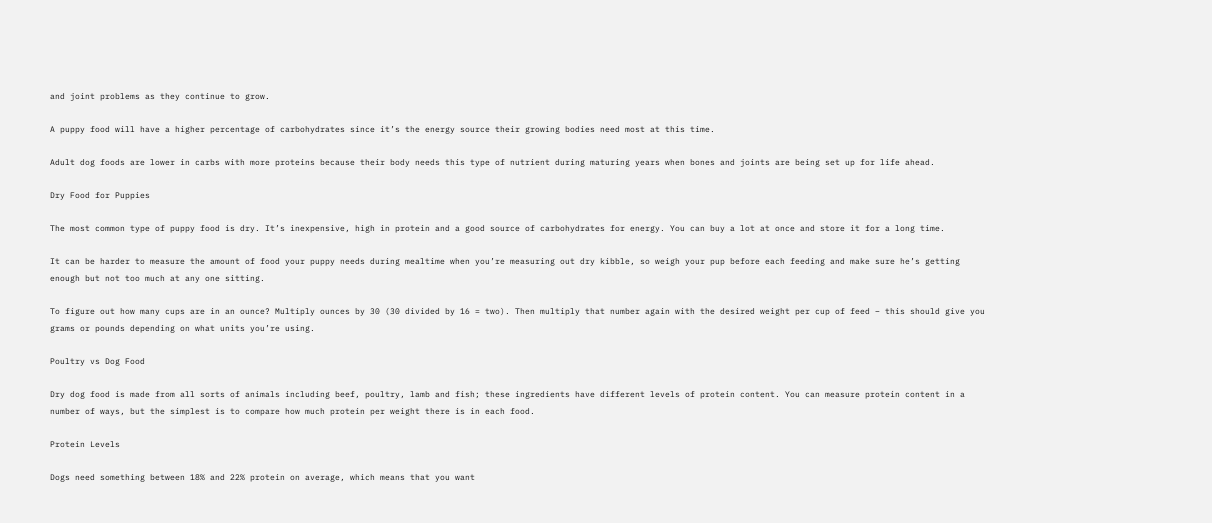and joint problems as they continue to grow.

A puppy food will have a higher percentage of carbohydrates since it’s the energy source their growing bodies need most at this time.

Adult dog foods are lower in carbs with more proteins because their body needs this type of nutrient during maturing years when bones and joints are being set up for life ahead.

Dry Food for Puppies

The most common type of puppy food is dry. It’s inexpensive, high in protein and a good source of carbohydrates for energy. You can buy a lot at once and store it for a long time.

It can be harder to measure the amount of food your puppy needs during mealtime when you’re measuring out dry kibble, so weigh your pup before each feeding and make sure he’s getting enough but not too much at any one sitting.

To figure out how many cups are in an ounce? Multiply ounces by 30 (30 divided by 16 = two). Then multiply that number again with the desired weight per cup of feed – this should give you grams or pounds depending on what units you’re using.

Poultry vs Dog Food

Dry dog food is made from all sorts of animals including beef, poultry, lamb and fish; these ingredients have different levels of protein content. You can measure protein content in a number of ways, but the simplest is to compare how much protein per weight there is in each food.

Protein Levels

Dogs need something between 18% and 22% protein on average, which means that you want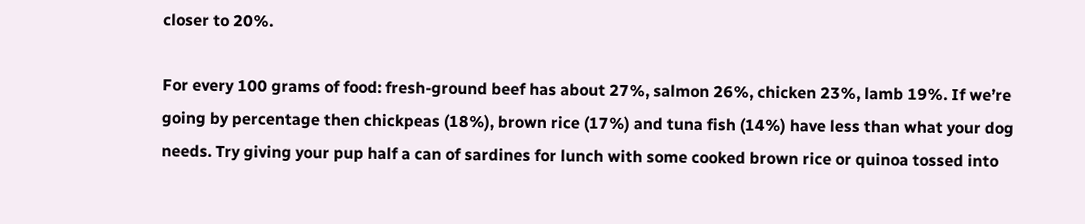closer to 20%.

For every 100 grams of food: fresh-ground beef has about 27%, salmon 26%, chicken 23%, lamb 19%. If we’re going by percentage then chickpeas (18%), brown rice (17%) and tuna fish (14%) have less than what your dog needs. Try giving your pup half a can of sardines for lunch with some cooked brown rice or quinoa tossed into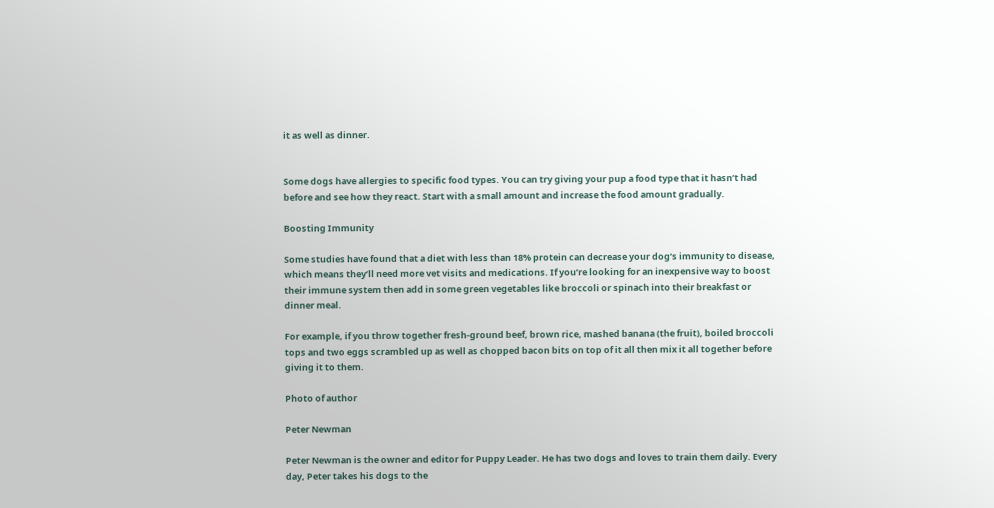it as well as dinner.


Some dogs have allergies to specific food types. You can try giving your pup a food type that it hasn’t had before and see how they react. Start with a small amount and increase the food amount gradually.

Boosting Immunity

Some studies have found that a diet with less than 18% protein can decrease your dog’s immunity to disease, which means they’ll need more vet visits and medications. If you’re looking for an inexpensive way to boost their immune system then add in some green vegetables like broccoli or spinach into their breakfast or dinner meal.

For example, if you throw together fresh-ground beef, brown rice, mashed banana (the fruit), boiled broccoli tops and two eggs scrambled up as well as chopped bacon bits on top of it all then mix it all together before giving it to them.

Photo of author

Peter Newman

Peter Newman is the owner and editor for Puppy Leader. He has two dogs and loves to train them daily. Every day, Peter takes his dogs to the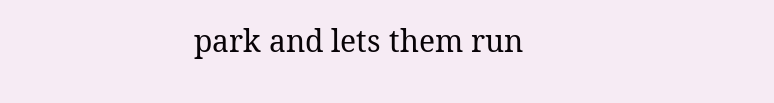park and lets them run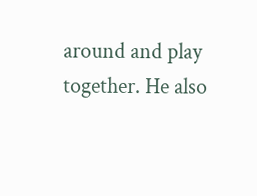around and play together. He also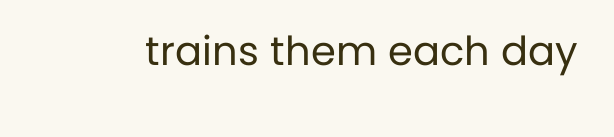trains them each day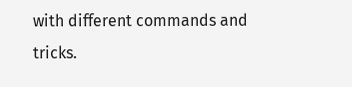with different commands and tricks.